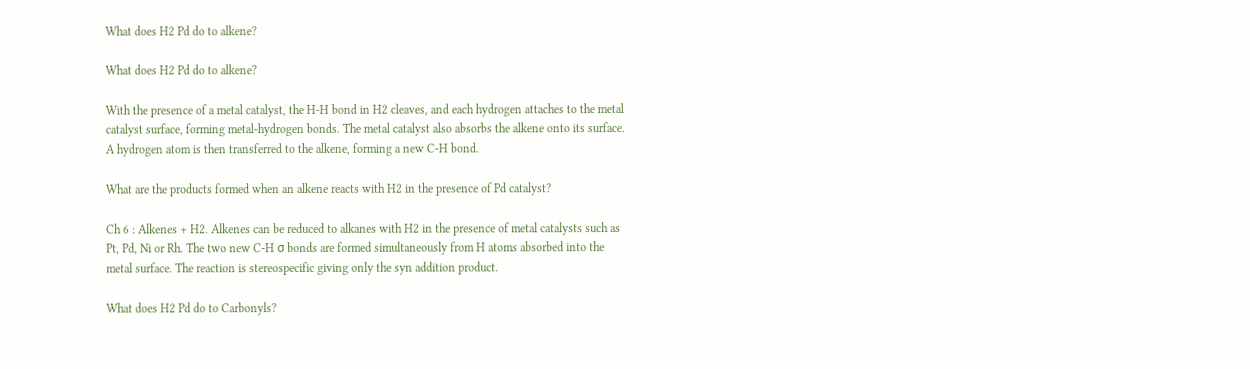What does H2 Pd do to alkene?

What does H2 Pd do to alkene?

With the presence of a metal catalyst, the H-H bond in H2 cleaves, and each hydrogen attaches to the metal catalyst surface, forming metal-hydrogen bonds. The metal catalyst also absorbs the alkene onto its surface. A hydrogen atom is then transferred to the alkene, forming a new C-H bond.

What are the products formed when an alkene reacts with H2 in the presence of Pd catalyst?

Ch 6 : Alkenes + H2. Alkenes can be reduced to alkanes with H2 in the presence of metal catalysts such as Pt, Pd, Ni or Rh. The two new C-H σ bonds are formed simultaneously from H atoms absorbed into the metal surface. The reaction is stereospecific giving only the syn addition product.

What does H2 Pd do to Carbonyls?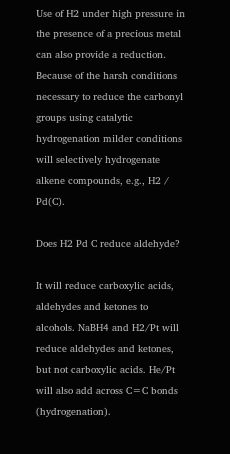Use of H2 under high pressure in the presence of a precious metal can also provide a reduction. Because of the harsh conditions necessary to reduce the carbonyl groups using catalytic hydrogenation milder conditions will selectively hydrogenate alkene compounds, e.g., H2 / Pd(C).

Does H2 Pd C reduce aldehyde?

It will reduce carboxylic acids, aldehydes and ketones to alcohols. NaBH4 and H2/Pt will reduce aldehydes and ketones, but not carboxylic acids. He/Pt will also add across C=C bonds (hydrogenation).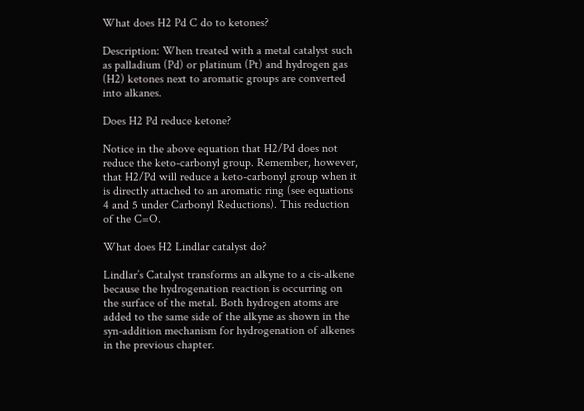What does H2 Pd C do to ketones?

Description: When treated with a metal catalyst such as palladium (Pd) or platinum (Pt) and hydrogen gas (H2) ketones next to aromatic groups are converted into alkanes.

Does H2 Pd reduce ketone?

Notice in the above equation that H2/Pd does not reduce the keto-carbonyl group. Remember, however, that H2/Pd will reduce a keto-carbonyl group when it is directly attached to an aromatic ring (see equations 4 and 5 under Carbonyl Reductions). This reduction of the C=O.

What does H2 Lindlar catalyst do?

Lindlar’s Catalyst transforms an alkyne to a cis-alkene because the hydrogenation reaction is occurring on the surface of the metal. Both hydrogen atoms are added to the same side of the alkyne as shown in the syn-addition mechanism for hydrogenation of alkenes in the previous chapter.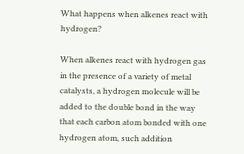What happens when alkenes react with hydrogen?

When alkenes react with hydrogen gas in the presence of a variety of metal catalysts, a hydrogen molecule will be added to the double bond in the way that each carbon atom bonded with one hydrogen atom, such addition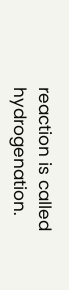reaction is called hydrogenation.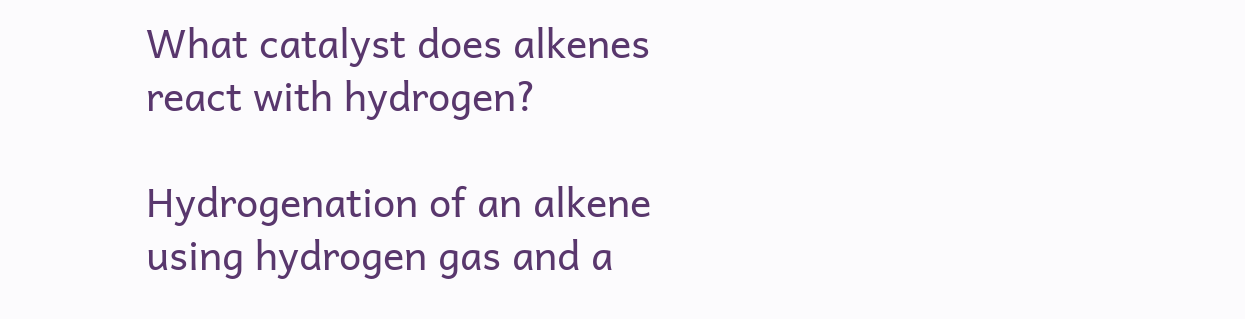What catalyst does alkenes react with hydrogen?

Hydrogenation of an alkene using hydrogen gas and a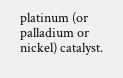platinum (or palladium or nickel) catalyst.